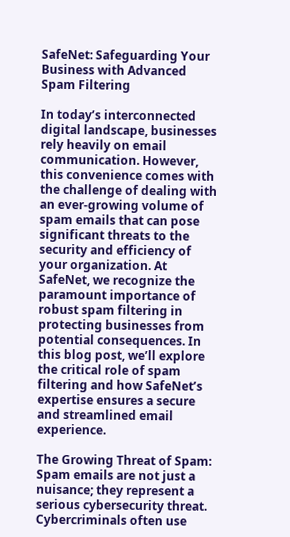SafeNet: Safeguarding Your Business with Advanced Spam Filtering

In today’s interconnected digital landscape, businesses rely heavily on email communication. However, this convenience comes with the challenge of dealing with an ever-growing volume of spam emails that can pose significant threats to the security and efficiency of your organization. At SafeNet, we recognize the paramount importance of robust spam filtering in protecting businesses from potential consequences. In this blog post, we’ll explore the critical role of spam filtering and how SafeNet’s expertise ensures a secure and streamlined email experience.

The Growing Threat of Spam: Spam emails are not just a nuisance; they represent a serious cybersecurity threat. Cybercriminals often use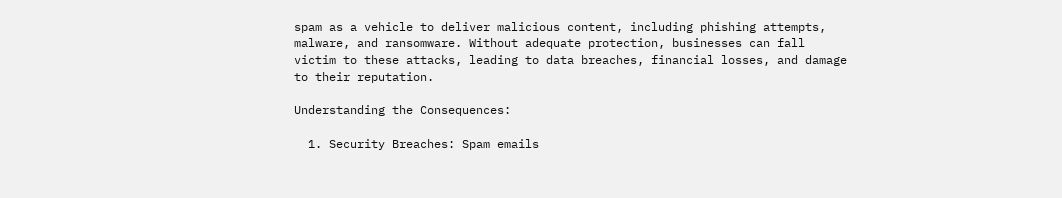spam as a vehicle to deliver malicious content, including phishing attempts, malware, and ransomware. Without adequate protection, businesses can fall victim to these attacks, leading to data breaches, financial losses, and damage to their reputation.

Understanding the Consequences:

  1. Security Breaches: Spam emails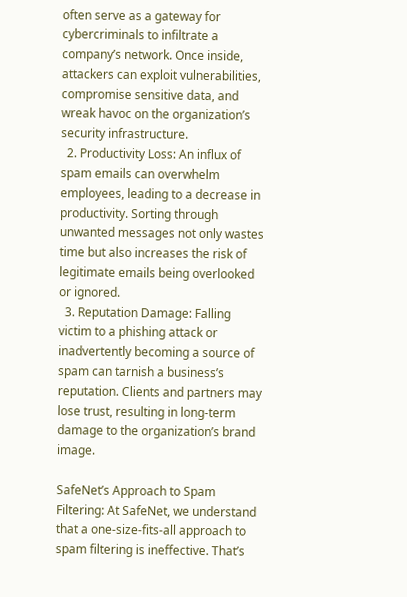often serve as a gateway for cybercriminals to infiltrate a company’s network. Once inside, attackers can exploit vulnerabilities, compromise sensitive data, and wreak havoc on the organization’s security infrastructure.
  2. Productivity Loss: An influx of spam emails can overwhelm employees, leading to a decrease in productivity. Sorting through unwanted messages not only wastes time but also increases the risk of legitimate emails being overlooked or ignored.
  3. Reputation Damage: Falling victim to a phishing attack or inadvertently becoming a source of spam can tarnish a business’s reputation. Clients and partners may lose trust, resulting in long-term damage to the organization’s brand image.

SafeNet’s Approach to Spam Filtering: At SafeNet, we understand that a one-size-fits-all approach to spam filtering is ineffective. That’s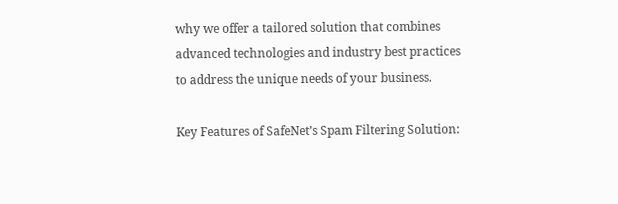why we offer a tailored solution that combines advanced technologies and industry best practices to address the unique needs of your business.

Key Features of SafeNet’s Spam Filtering Solution: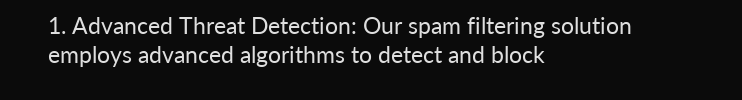1. Advanced Threat Detection: Our spam filtering solution employs advanced algorithms to detect and block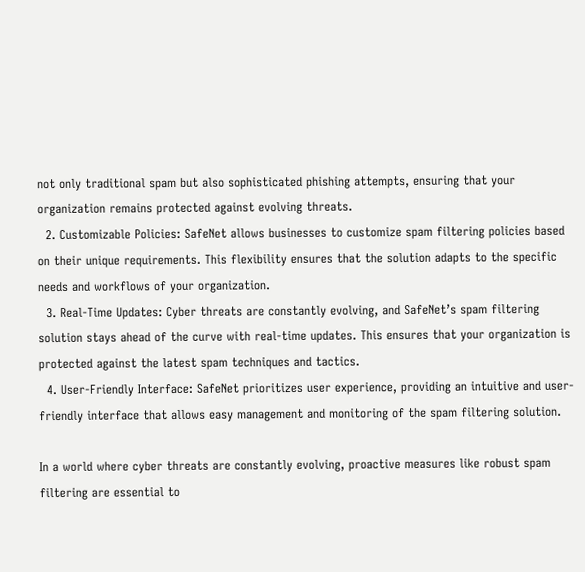not only traditional spam but also sophisticated phishing attempts, ensuring that your organization remains protected against evolving threats.
  2. Customizable Policies: SafeNet allows businesses to customize spam filtering policies based on their unique requirements. This flexibility ensures that the solution adapts to the specific needs and workflows of your organization.
  3. Real-Time Updates: Cyber threats are constantly evolving, and SafeNet’s spam filtering solution stays ahead of the curve with real-time updates. This ensures that your organization is protected against the latest spam techniques and tactics.
  4. User-Friendly Interface: SafeNet prioritizes user experience, providing an intuitive and user-friendly interface that allows easy management and monitoring of the spam filtering solution.

In a world where cyber threats are constantly evolving, proactive measures like robust spam filtering are essential to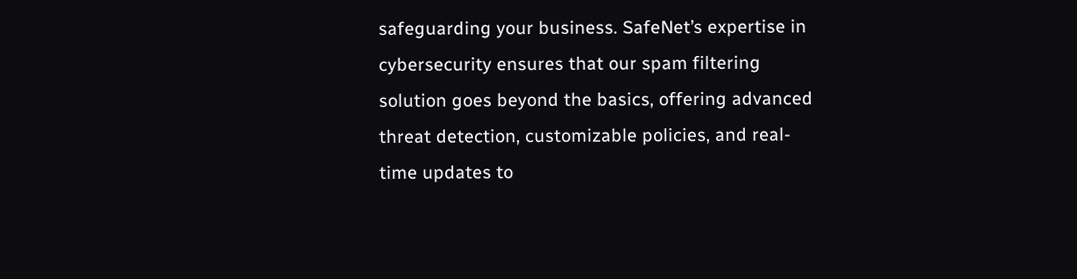safeguarding your business. SafeNet’s expertise in cybersecurity ensures that our spam filtering solution goes beyond the basics, offering advanced threat detection, customizable policies, and real-time updates to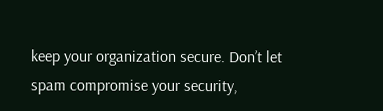keep your organization secure. Don’t let spam compromise your security,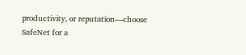productivity, or reputation—choose SafeNet for a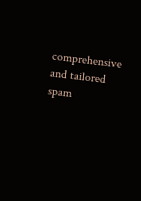comprehensive and tailored spam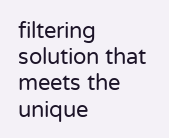filtering solution that meets the unique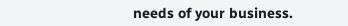needs of your business.